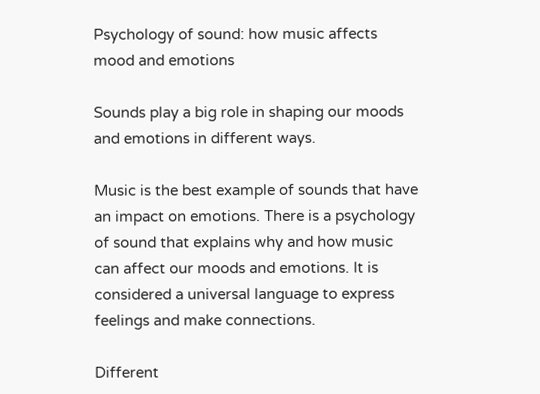Psychology of sound: how music affects
mood and emotions

Sounds play a big role in shaping our moods and emotions in different ways.

Music is the best example of sounds that have an impact on emotions. There is a psychology of sound that explains why and how music can affect our moods and emotions. It is considered a universal language to express feelings and make connections.

Different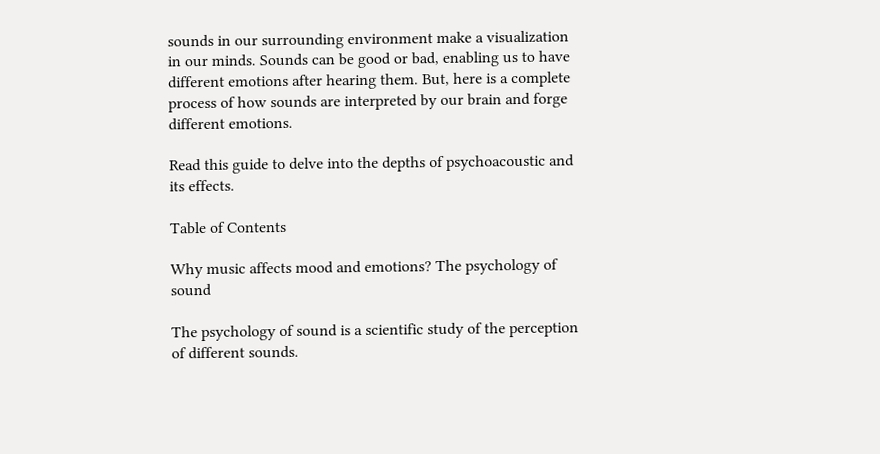sounds in our surrounding environment make a visualization in our minds. Sounds can be good or bad, enabling us to have different emotions after hearing them. But, here is a complete process of how sounds are interpreted by our brain and forge different emotions.

Read this guide to delve into the depths of psychoacoustic and its effects.

Table of Contents

Why music affects mood and emotions? The psychology of sound

The psychology of sound is a scientific study of the perception of different sounds.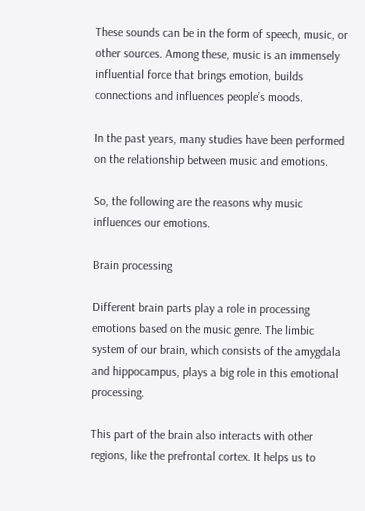These sounds can be in the form of speech, music, or other sources. Among these, music is an immensely influential force that brings emotion, builds connections and influences people’s moods.

In the past years, many studies have been performed on the relationship between music and emotions.

So, the following are the reasons why music influences our emotions.

Brain processing

Different brain parts play a role in processing emotions based on the music genre. The limbic system of our brain, which consists of the amygdala and hippocampus, plays a big role in this emotional processing.

This part of the brain also interacts with other regions, like the prefrontal cortex. It helps us to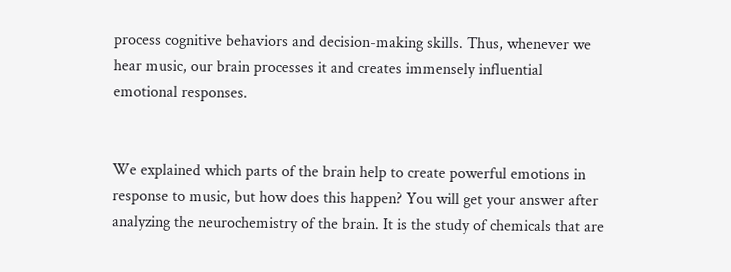process cognitive behaviors and decision-making skills. Thus, whenever we hear music, our brain processes it and creates immensely influential emotional responses.


We explained which parts of the brain help to create powerful emotions in response to music, but how does this happen? You will get your answer after analyzing the neurochemistry of the brain. It is the study of chemicals that are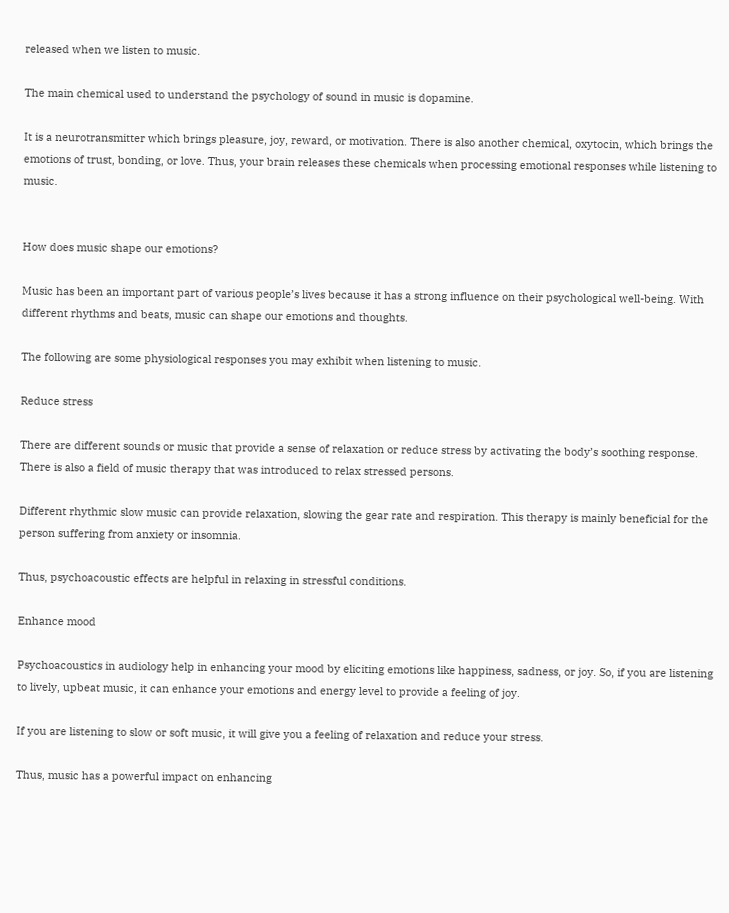released when we listen to music.

The main chemical used to understand the psychology of sound in music is dopamine.

It is a neurotransmitter which brings pleasure, joy, reward, or motivation. There is also another chemical, oxytocin, which brings the emotions of trust, bonding, or love. Thus, your brain releases these chemicals when processing emotional responses while listening to music.


How does music shape our emotions?

Music has been an important part of various people’s lives because it has a strong influence on their psychological well-being. With different rhythms and beats, music can shape our emotions and thoughts.

The following are some physiological responses you may exhibit when listening to music.

Reduce stress

There are different sounds or music that provide a sense of relaxation or reduce stress by activating the body’s soothing response. There is also a field of music therapy that was introduced to relax stressed persons.

Different rhythmic slow music can provide relaxation, slowing the gear rate and respiration. This therapy is mainly beneficial for the person suffering from anxiety or insomnia.

Thus, psychoacoustic effects are helpful in relaxing in stressful conditions.

Enhance mood

Psychoacoustics in audiology help in enhancing your mood by eliciting emotions like happiness, sadness, or joy. So, if you are listening to lively, upbeat music, it can enhance your emotions and energy level to provide a feeling of joy.

If you are listening to slow or soft music, it will give you a feeling of relaxation and reduce your stress.

Thus, music has a powerful impact on enhancing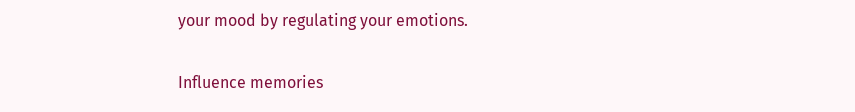your mood by regulating your emotions.

Influence memories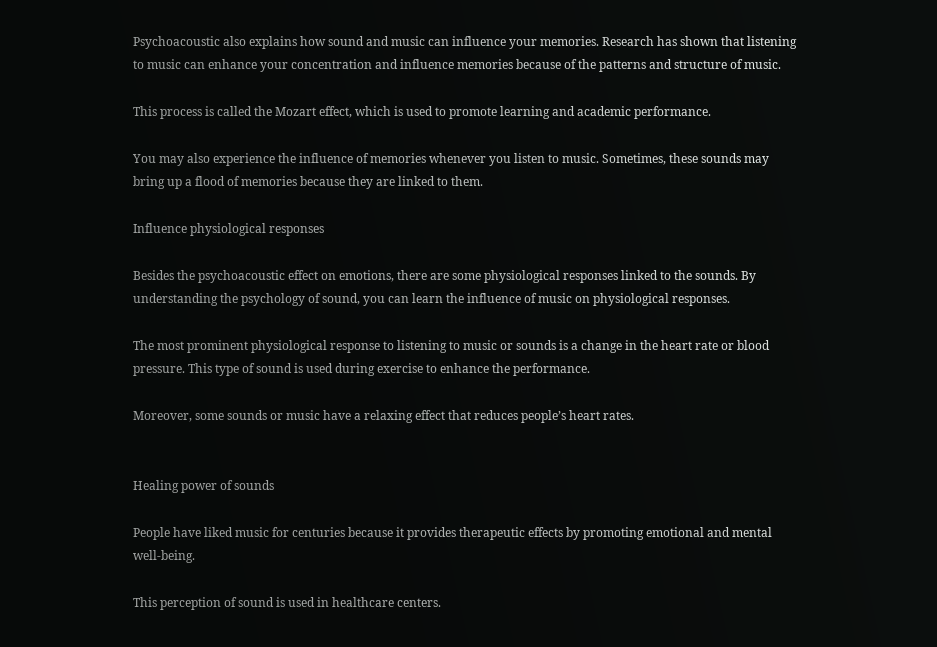Psychoacoustic also explains how sound and music can influence your memories. Research has shown that listening to music can enhance your concentration and influence memories because of the patterns and structure of music.

This process is called the Mozart effect, which is used to promote learning and academic performance.

You may also experience the influence of memories whenever you listen to music. Sometimes, these sounds may bring up a flood of memories because they are linked to them.

Influence physiological responses

Besides the psychoacoustic effect on emotions, there are some physiological responses linked to the sounds. By understanding the psychology of sound, you can learn the influence of music on physiological responses.

The most prominent physiological response to listening to music or sounds is a change in the heart rate or blood pressure. This type of sound is used during exercise to enhance the performance.

Moreover, some sounds or music have a relaxing effect that reduces people’s heart rates.


Healing power of sounds

People have liked music for centuries because it provides therapeutic effects by promoting emotional and mental well-being.

This perception of sound is used in healthcare centers.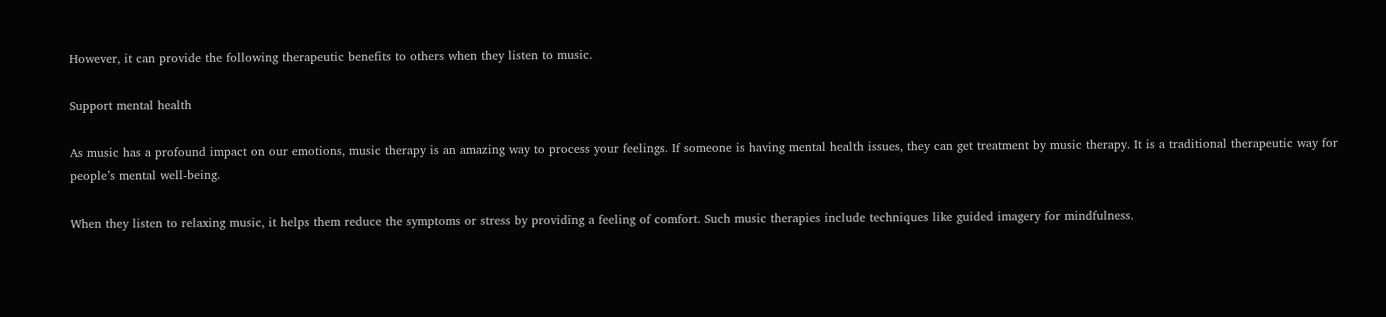However, it can provide the following therapeutic benefits to others when they listen to music.

Support mental health

As music has a profound impact on our emotions, music therapy is an amazing way to process your feelings. If someone is having mental health issues, they can get treatment by music therapy. It is a traditional therapeutic way for people’s mental well-being.

When they listen to relaxing music, it helps them reduce the symptoms or stress by providing a feeling of comfort. Such music therapies include techniques like guided imagery for mindfulness.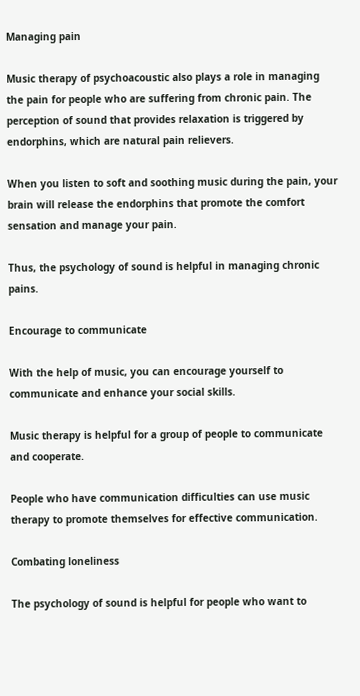Managing pain

Music therapy of psychoacoustic also plays a role in managing the pain for people who are suffering from chronic pain. The perception of sound that provides relaxation is triggered by endorphins, which are natural pain relievers.

When you listen to soft and soothing music during the pain, your brain will release the endorphins that promote the comfort sensation and manage your pain.

Thus, the psychology of sound is helpful in managing chronic pains.

Encourage to communicate

With the help of music, you can encourage yourself to communicate and enhance your social skills.

Music therapy is helpful for a group of people to communicate and cooperate.

People who have communication difficulties can use music therapy to promote themselves for effective communication.

Combating loneliness

The psychology of sound is helpful for people who want to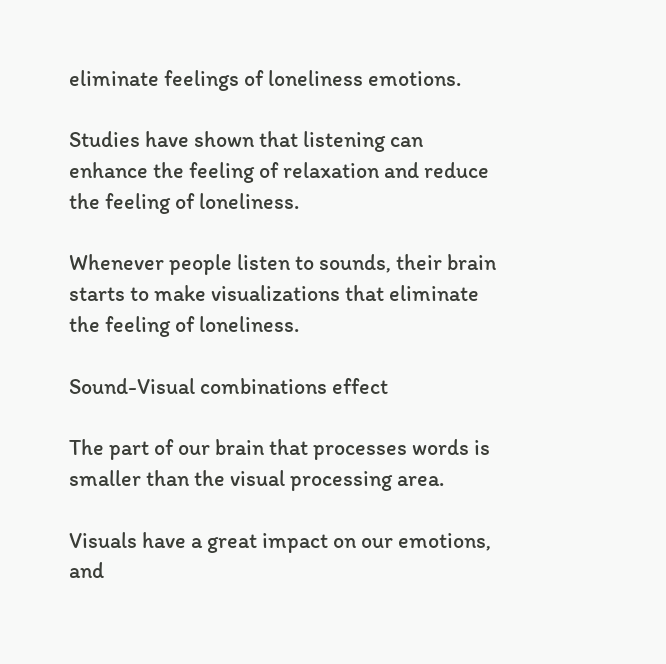eliminate feelings of loneliness emotions.

Studies have shown that listening can enhance the feeling of relaxation and reduce the feeling of loneliness.

Whenever people listen to sounds, their brain starts to make visualizations that eliminate the feeling of loneliness.

Sound-Visual combinations effect

The part of our brain that processes words is smaller than the visual processing area.

Visuals have a great impact on our emotions, and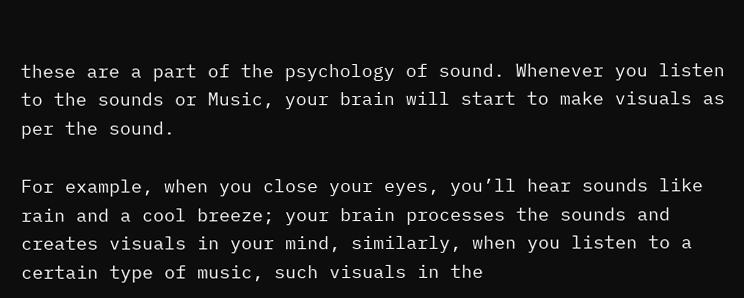these are a part of the psychology of sound. Whenever you listen to the sounds or Music, your brain will start to make visuals as per the sound.

For example, when you close your eyes, you’ll hear sounds like rain and a cool breeze; your brain processes the sounds and creates visuals in your mind, similarly, when you listen to a certain type of music, such visuals in the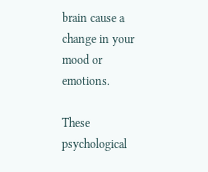brain cause a change in your mood or emotions.

These psychological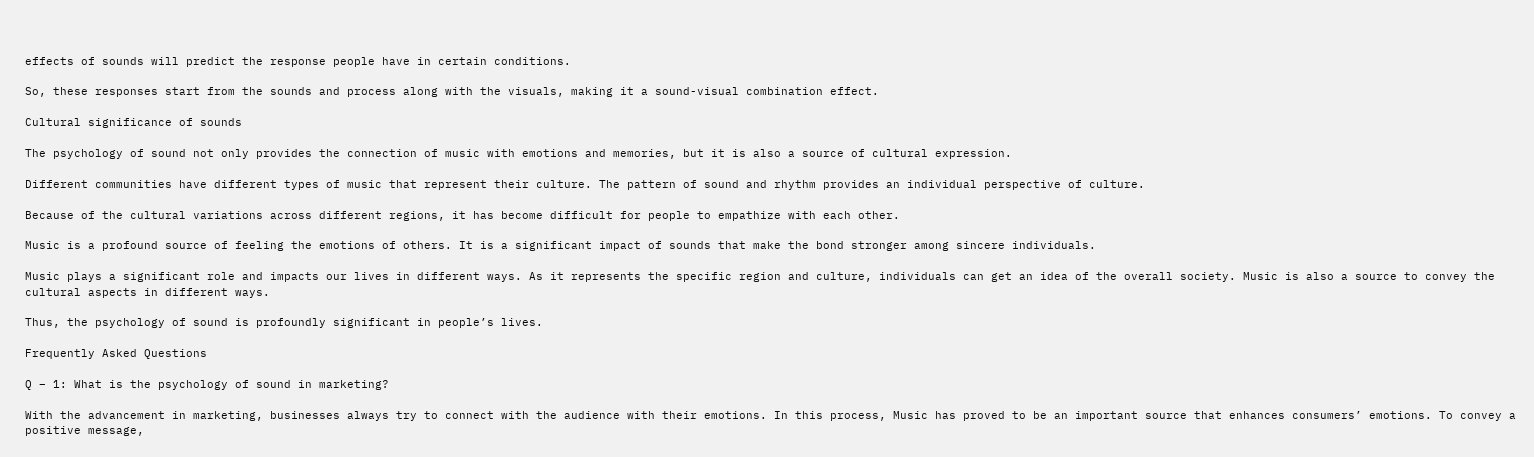effects of sounds will predict the response people have in certain conditions.

So, these responses start from the sounds and process along with the visuals, making it a sound-visual combination effect.

Cultural significance of sounds

The psychology of sound not only provides the connection of music with emotions and memories, but it is also a source of cultural expression.

Different communities have different types of music that represent their culture. The pattern of sound and rhythm provides an individual perspective of culture.

Because of the cultural variations across different regions, it has become difficult for people to empathize with each other.

Music is a profound source of feeling the emotions of others. It is a significant impact of sounds that make the bond stronger among sincere individuals.

Music plays a significant role and impacts our lives in different ways. As it represents the specific region and culture, individuals can get an idea of the overall society. Music is also a source to convey the cultural aspects in different ways.

Thus, the psychology of sound is profoundly significant in people’s lives.

Frequently Asked Questions

Q – 1: What is the psychology of sound in marketing?

With the advancement in marketing, businesses always try to connect with the audience with their emotions. In this process, Music has proved to be an important source that enhances consumers’ emotions. To convey a positive message,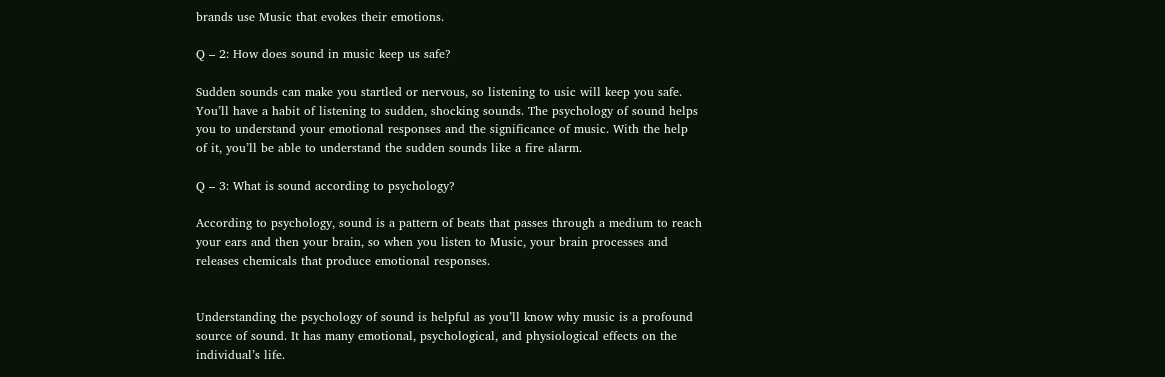brands use Music that evokes their emotions.

Q – 2: How does sound in music keep us safe?

Sudden sounds can make you startled or nervous, so listening to usic will keep you safe. You’ll have a habit of listening to sudden, shocking sounds. The psychology of sound helps you to understand your emotional responses and the significance of music. With the help of it, you’ll be able to understand the sudden sounds like a fire alarm.

Q – 3: What is sound according to psychology?

According to psychology, sound is a pattern of beats that passes through a medium to reach your ears and then your brain, so when you listen to Music, your brain processes and releases chemicals that produce emotional responses.


Understanding the psychology of sound is helpful as you’ll know why music is a profound source of sound. It has many emotional, psychological, and physiological effects on the individual’s life.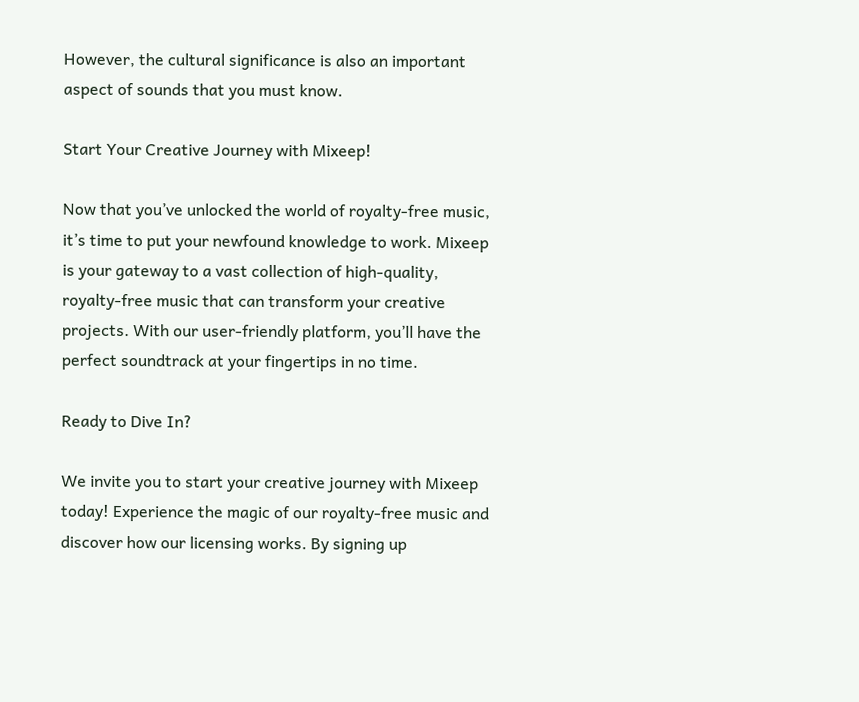However, the cultural significance is also an important aspect of sounds that you must know.

Start Your Creative Journey with Mixeep!

Now that you’ve unlocked the world of royalty-free music, it’s time to put your newfound knowledge to work. Mixeep is your gateway to a vast collection of high-quality, royalty-free music that can transform your creative projects. With our user-friendly platform, you’ll have the perfect soundtrack at your fingertips in no time.

Ready to Dive In?

We invite you to start your creative journey with Mixeep today! Experience the magic of our royalty-free music and discover how our licensing works. By signing up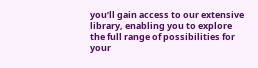you’ll gain access to our extensive library, enabling you to explore the full range of possibilities for your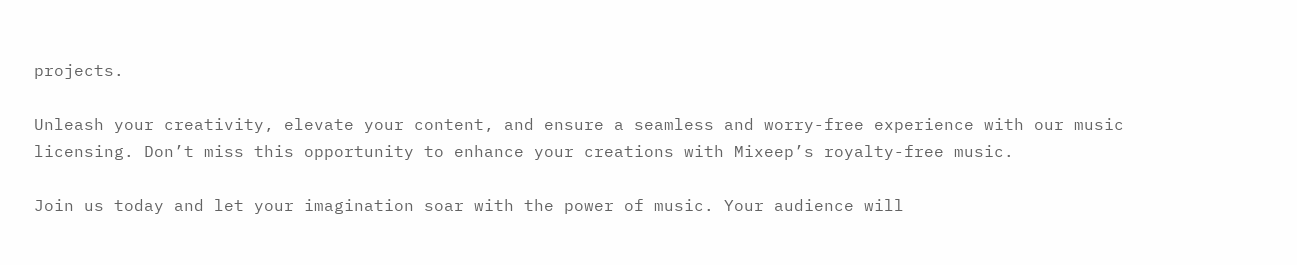projects.

Unleash your creativity, elevate your content, and ensure a seamless and worry-free experience with our music licensing. Don’t miss this opportunity to enhance your creations with Mixeep’s royalty-free music.

Join us today and let your imagination soar with the power of music. Your audience will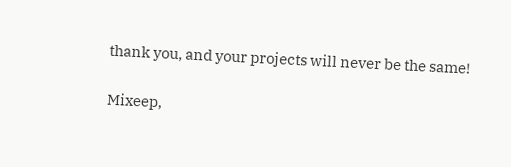thank you, and your projects will never be the same!

Mixeep,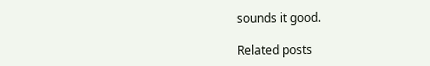sounds it good.

Related posts